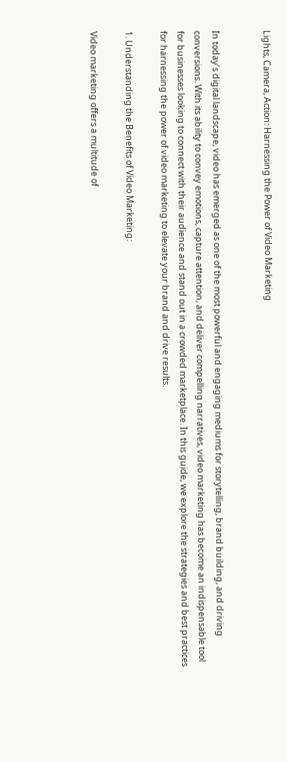Lights, Camera, Action: Harnessing the Power of Video Marketing


In today’s digital landscape, video has emerged as one of the most powerful and engaging mediums for storytelling, brand building, and driving conversions. With its ability to convey emotions, capture attention, and deliver compelling narratives, video marketing has become an indispensable tool for businesses looking to connect with their audience and stand out in a crowded marketplace. In this guide, we explore the strategies and best practices for harnessing the power of video marketing to elevate your brand and drive results.

1. Understanding the Benefits of Video Marketing:

Video marketing offers a multitude of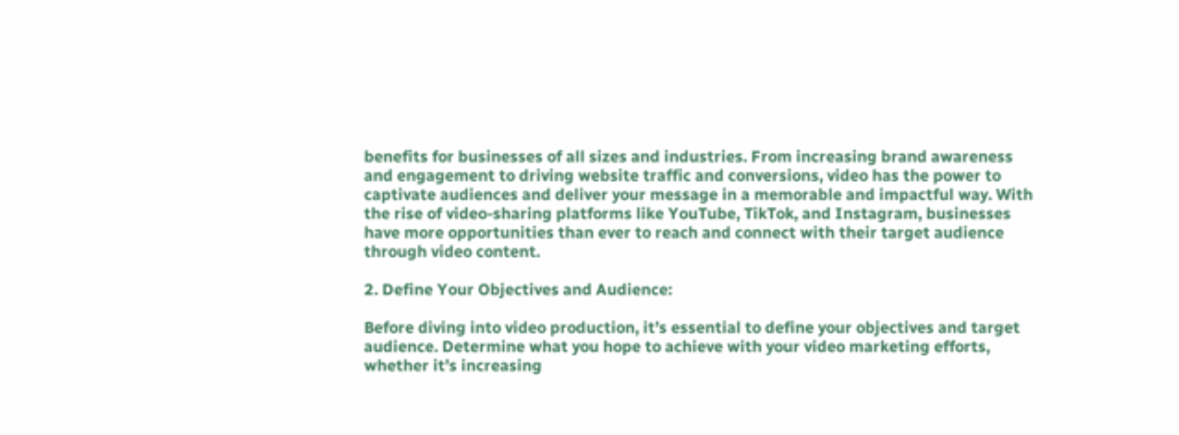benefits for businesses of all sizes and industries. From increasing brand awareness and engagement to driving website traffic and conversions, video has the power to captivate audiences and deliver your message in a memorable and impactful way. With the rise of video-sharing platforms like YouTube, TikTok, and Instagram, businesses have more opportunities than ever to reach and connect with their target audience through video content.

2. Define Your Objectives and Audience:

Before diving into video production, it’s essential to define your objectives and target audience. Determine what you hope to achieve with your video marketing efforts, whether it’s increasing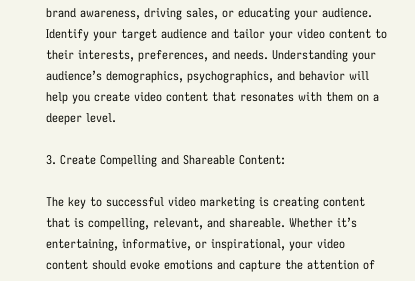brand awareness, driving sales, or educating your audience. Identify your target audience and tailor your video content to their interests, preferences, and needs. Understanding your audience’s demographics, psychographics, and behavior will help you create video content that resonates with them on a deeper level.

3. Create Compelling and Shareable Content:

The key to successful video marketing is creating content that is compelling, relevant, and shareable. Whether it’s entertaining, informative, or inspirational, your video content should evoke emotions and capture the attention of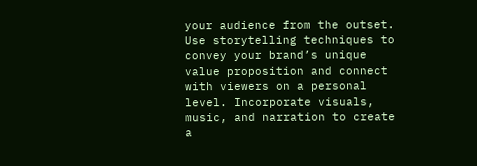your audience from the outset. Use storytelling techniques to convey your brand’s unique value proposition and connect with viewers on a personal level. Incorporate visuals, music, and narration to create a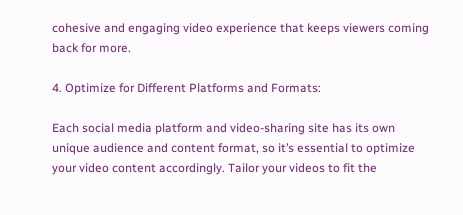cohesive and engaging video experience that keeps viewers coming back for more.

4. Optimize for Different Platforms and Formats:

Each social media platform and video-sharing site has its own unique audience and content format, so it’s essential to optimize your video content accordingly. Tailor your videos to fit the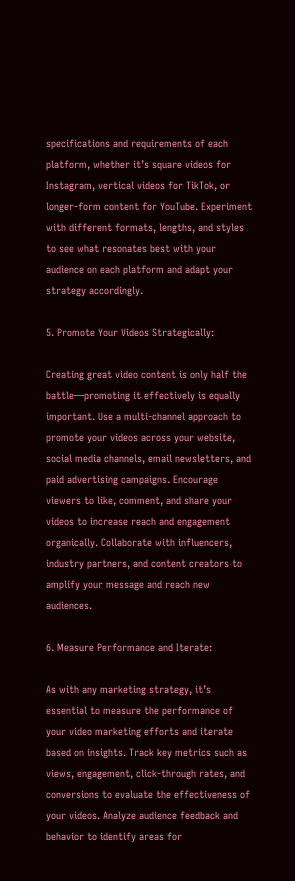specifications and requirements of each platform, whether it’s square videos for Instagram, vertical videos for TikTok, or longer-form content for YouTube. Experiment with different formats, lengths, and styles to see what resonates best with your audience on each platform and adapt your strategy accordingly.

5. Promote Your Videos Strategically:

Creating great video content is only half the battle—promoting it effectively is equally important. Use a multi-channel approach to promote your videos across your website, social media channels, email newsletters, and paid advertising campaigns. Encourage viewers to like, comment, and share your videos to increase reach and engagement organically. Collaborate with influencers, industry partners, and content creators to amplify your message and reach new audiences.

6. Measure Performance and Iterate:

As with any marketing strategy, it’s essential to measure the performance of your video marketing efforts and iterate based on insights. Track key metrics such as views, engagement, click-through rates, and conversions to evaluate the effectiveness of your videos. Analyze audience feedback and behavior to identify areas for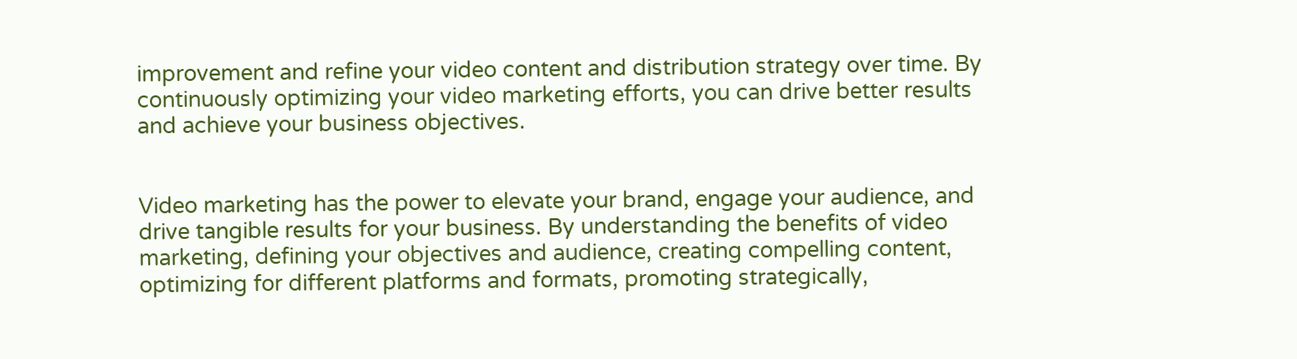improvement and refine your video content and distribution strategy over time. By continuously optimizing your video marketing efforts, you can drive better results and achieve your business objectives.


Video marketing has the power to elevate your brand, engage your audience, and drive tangible results for your business. By understanding the benefits of video marketing, defining your objectives and audience, creating compelling content, optimizing for different platforms and formats, promoting strategically,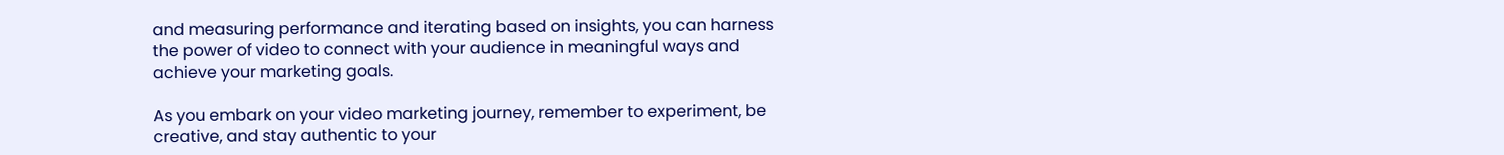and measuring performance and iterating based on insights, you can harness the power of video to connect with your audience in meaningful ways and achieve your marketing goals.

As you embark on your video marketing journey, remember to experiment, be creative, and stay authentic to your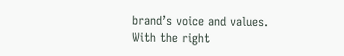brand’s voice and values. With the right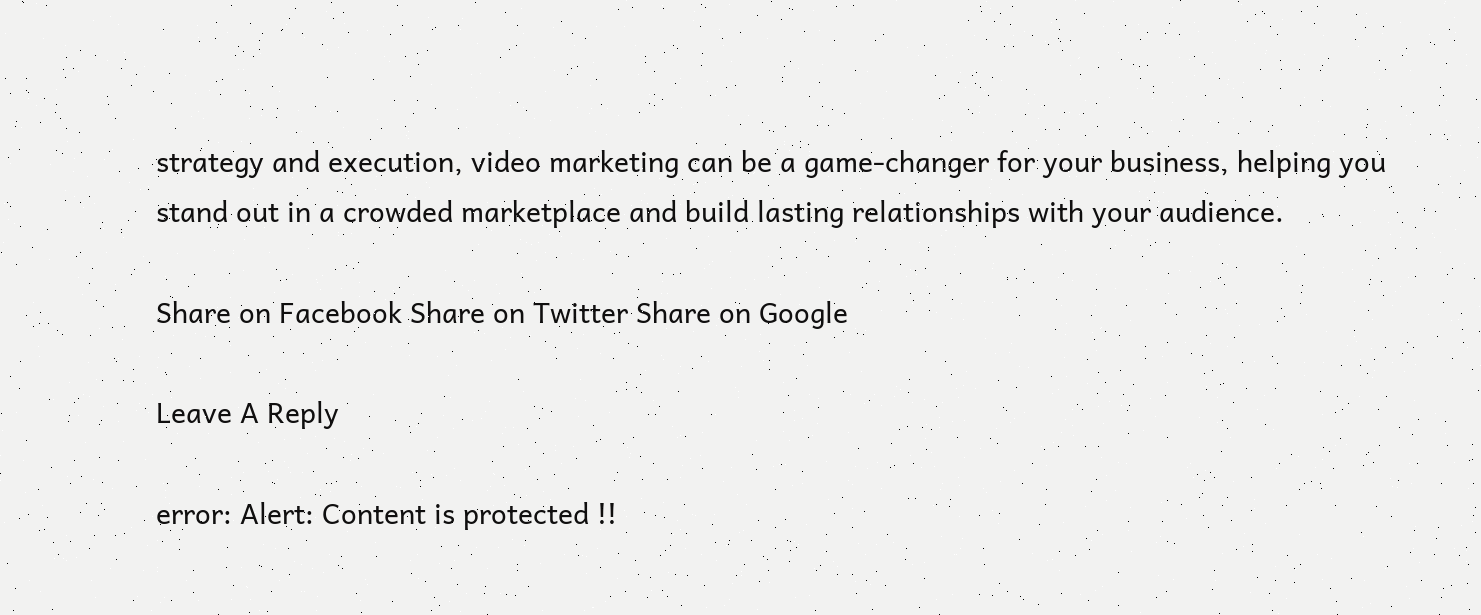strategy and execution, video marketing can be a game-changer for your business, helping you stand out in a crowded marketplace and build lasting relationships with your audience.

Share on Facebook Share on Twitter Share on Google

Leave A Reply

error: Alert: Content is protected !!